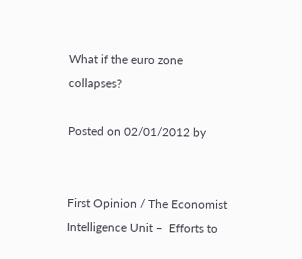What if the euro zone collapses?

Posted on 02/01/2012 by


First Opinion / The Economist Intelligence Unit –  Efforts to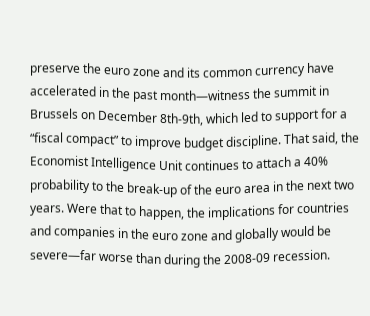preserve the euro zone and its common currency have accelerated in the past month—witness the summit in Brussels on December 8th-9th, which led to support for a “fiscal compact” to improve budget discipline. That said, the Economist Intelligence Unit continues to attach a 40% probability to the break-up of the euro area in the next two years. Were that to happen, the implications for countries and companies in the euro zone and globally would be severe—far worse than during the 2008-09 recession.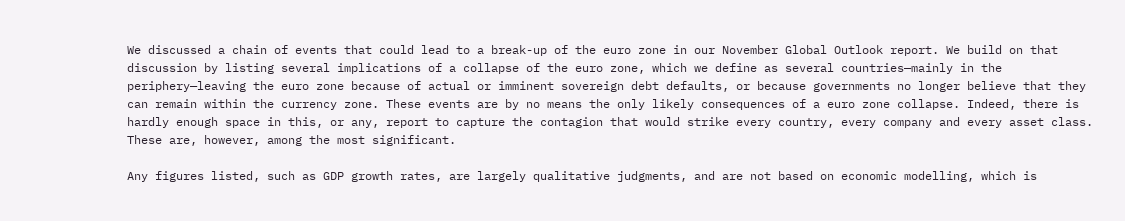We discussed a chain of events that could lead to a break-up of the euro zone in our November Global Outlook report. We build on that discussion by listing several implications of a collapse of the euro zone, which we define as several countries—mainly in the periphery—leaving the euro zone because of actual or imminent sovereign debt defaults, or because governments no longer believe that they can remain within the currency zone. These events are by no means the only likely consequences of a euro zone collapse. Indeed, there is hardly enough space in this, or any, report to capture the contagion that would strike every country, every company and every asset class. These are, however, among the most significant.

Any figures listed, such as GDP growth rates, are largely qualitative judgments, and are not based on economic modelling, which is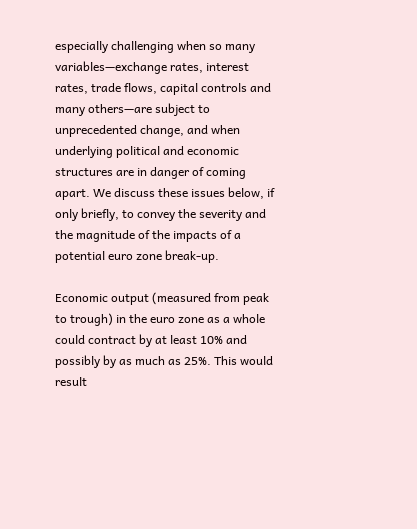especially challenging when so many variables—exchange rates, interest rates, trade flows, capital controls and many others—are subject to unprecedented change, and when underlying political and economic structures are in danger of coming apart. We discuss these issues below, if only briefly, to convey the severity and the magnitude of the impacts of a potential euro zone break-up.

Economic output (measured from peak to trough) in the euro zone as a whole could contract by at least 10% and possibly by as much as 25%. This would result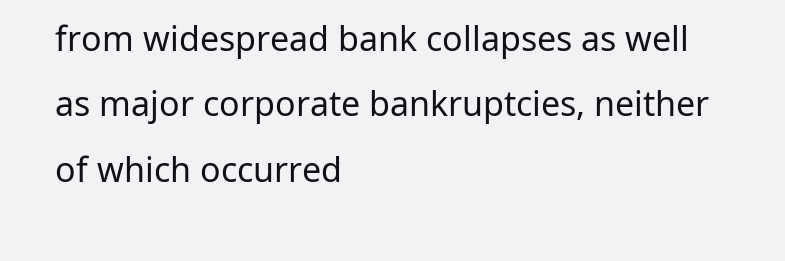from widespread bank collapses as well as major corporate bankruptcies, neither of which occurred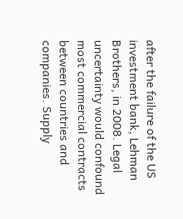after the failure of the US investment bank, Lehman Brothers, in 2008. Legal uncertainty would confound most commercial contracts between countries and companies. Supply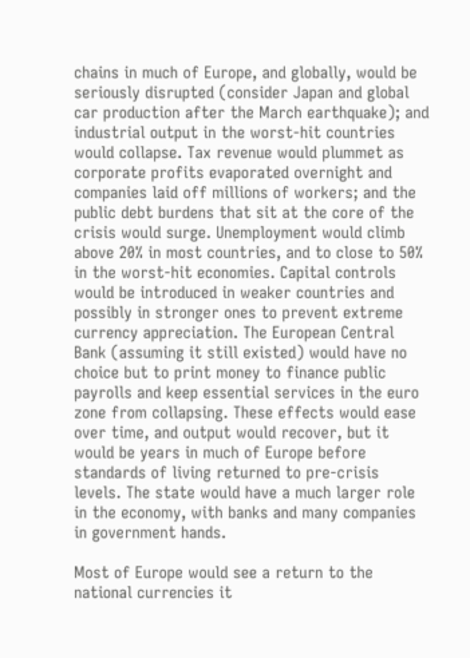chains in much of Europe, and globally, would be seriously disrupted (consider Japan and global car production after the March earthquake); and industrial output in the worst-hit countries would collapse. Tax revenue would plummet as corporate profits evaporated overnight and companies laid off millions of workers; and the public debt burdens that sit at the core of the crisis would surge. Unemployment would climb above 20% in most countries, and to close to 50% in the worst-hit economies. Capital controls would be introduced in weaker countries and possibly in stronger ones to prevent extreme currency appreciation. The European Central Bank (assuming it still existed) would have no choice but to print money to finance public payrolls and keep essential services in the euro zone from collapsing. These effects would ease over time, and output would recover, but it would be years in much of Europe before standards of living returned to pre-crisis levels. The state would have a much larger role in the economy, with banks and many companies in government hands.

Most of Europe would see a return to the national currencies it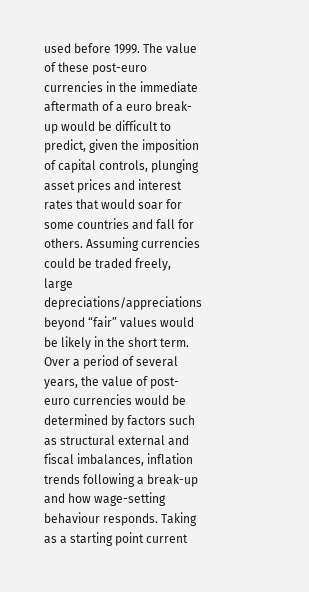used before 1999. The value of these post-euro currencies in the immediate aftermath of a euro break-up would be difficult to predict, given the imposition of capital controls, plunging asset prices and interest rates that would soar for some countries and fall for others. Assuming currencies could be traded freely, large depreciations/appreciations beyond “fair” values would be likely in the short term. Over a period of several years, the value of post-euro currencies would be determined by factors such as structural external and fiscal imbalances, inflation trends following a break-up and how wage-setting behaviour responds. Taking as a starting point current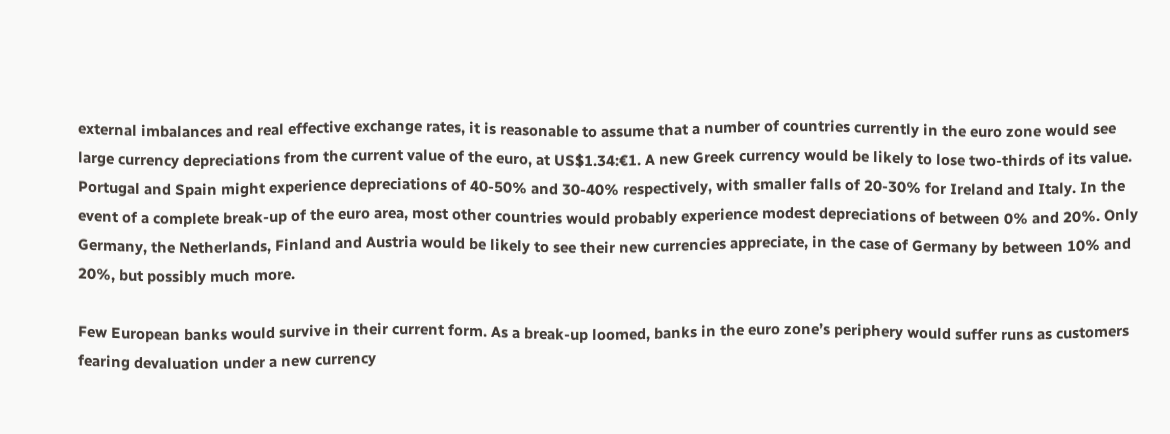external imbalances and real effective exchange rates, it is reasonable to assume that a number of countries currently in the euro zone would see large currency depreciations from the current value of the euro, at US$1.34:€1. A new Greek currency would be likely to lose two-thirds of its value. Portugal and Spain might experience depreciations of 40-50% and 30-40% respectively, with smaller falls of 20-30% for Ireland and Italy. In the event of a complete break-up of the euro area, most other countries would probably experience modest depreciations of between 0% and 20%. Only Germany, the Netherlands, Finland and Austria would be likely to see their new currencies appreciate, in the case of Germany by between 10% and 20%, but possibly much more.

Few European banks would survive in their current form. As a break-up loomed, banks in the euro zone’s periphery would suffer runs as customers fearing devaluation under a new currency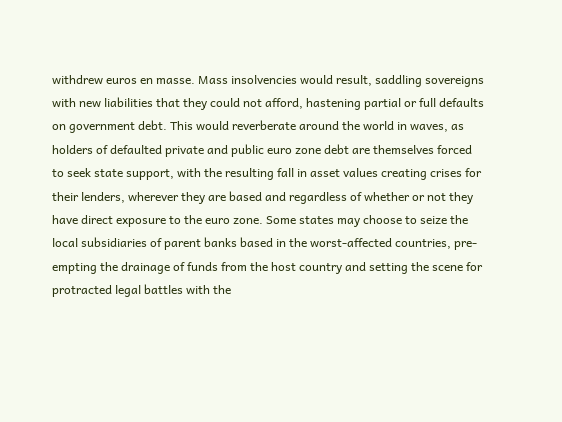withdrew euros en masse. Mass insolvencies would result, saddling sovereigns with new liabilities that they could not afford, hastening partial or full defaults on government debt. This would reverberate around the world in waves, as holders of defaulted private and public euro zone debt are themselves forced to seek state support, with the resulting fall in asset values creating crises for their lenders, wherever they are based and regardless of whether or not they have direct exposure to the euro zone. Some states may choose to seize the local subsidiaries of parent banks based in the worst-affected countries, pre-empting the drainage of funds from the host country and setting the scene for protracted legal battles with the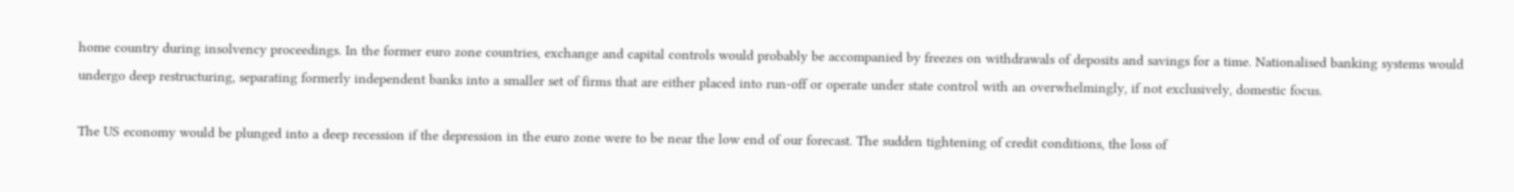home country during insolvency proceedings. In the former euro zone countries, exchange and capital controls would probably be accompanied by freezes on withdrawals of deposits and savings for a time. Nationalised banking systems would undergo deep restructuring, separating formerly independent banks into a smaller set of firms that are either placed into run-off or operate under state control with an overwhelmingly, if not exclusively, domestic focus.

The US economy would be plunged into a deep recession if the depression in the euro zone were to be near the low end of our forecast. The sudden tightening of credit conditions, the loss of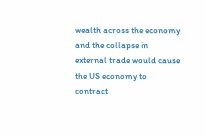wealth across the economy and the collapse in external trade would cause the US economy to contract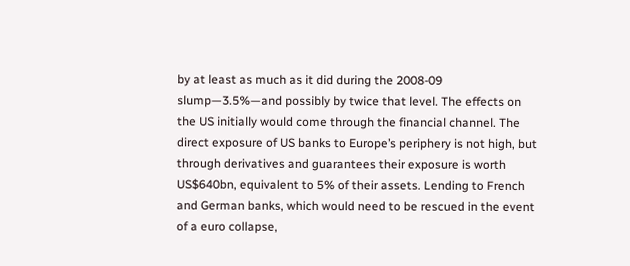by at least as much as it did during the 2008-09 slump—3.5%—and possibly by twice that level. The effects on the US initially would come through the financial channel. The direct exposure of US banks to Europe’s periphery is not high, but through derivatives and guarantees their exposure is worth US$640bn, equivalent to 5% of their assets. Lending to French and German banks, which would need to be rescued in the event of a euro collapse,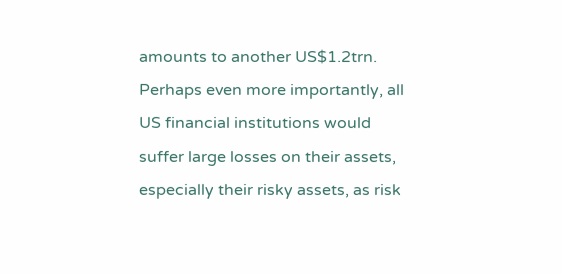amounts to another US$1.2trn. Perhaps even more importantly, all US financial institutions would suffer large losses on their assets, especially their risky assets, as risk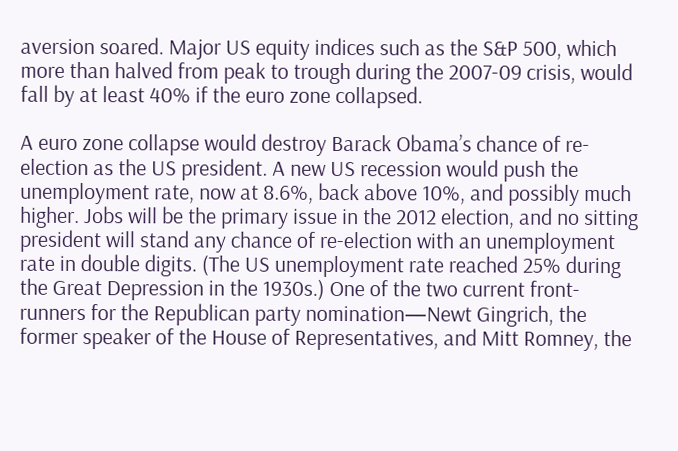aversion soared. Major US equity indices such as the S&P 500, which more than halved from peak to trough during the 2007-09 crisis, would fall by at least 40% if the euro zone collapsed.

A euro zone collapse would destroy Barack Obama’s chance of re-election as the US president. A new US recession would push the unemployment rate, now at 8.6%, back above 10%, and possibly much higher. Jobs will be the primary issue in the 2012 election, and no sitting president will stand any chance of re-election with an unemployment rate in double digits. (The US unemployment rate reached 25% during the Great Depression in the 1930s.) One of the two current front-runners for the Republican party nomination—Newt Gingrich, the former speaker of the House of Representatives, and Mitt Romney, the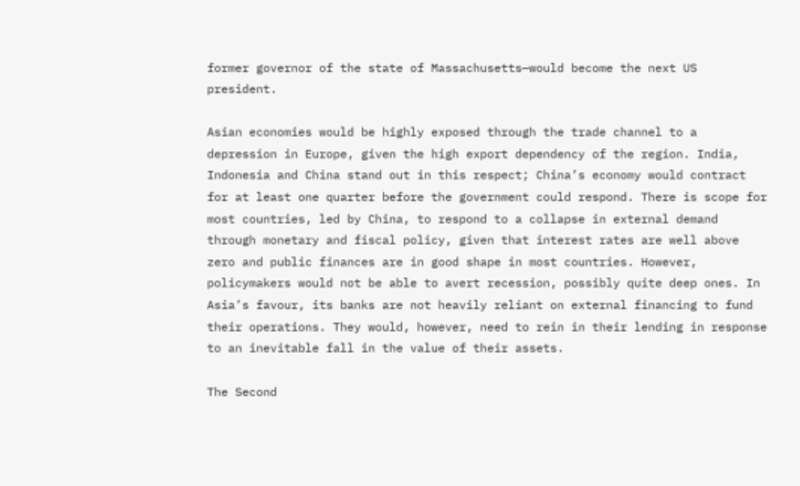former governor of the state of Massachusetts—would become the next US president.

Asian economies would be highly exposed through the trade channel to a depression in Europe, given the high export dependency of the region. India, Indonesia and China stand out in this respect; China’s economy would contract for at least one quarter before the government could respond. There is scope for most countries, led by China, to respond to a collapse in external demand through monetary and fiscal policy, given that interest rates are well above zero and public finances are in good shape in most countries. However, policymakers would not be able to avert recession, possibly quite deep ones. In Asia’s favour, its banks are not heavily reliant on external financing to fund their operations. They would, however, need to rein in their lending in response to an inevitable fall in the value of their assets.

The Second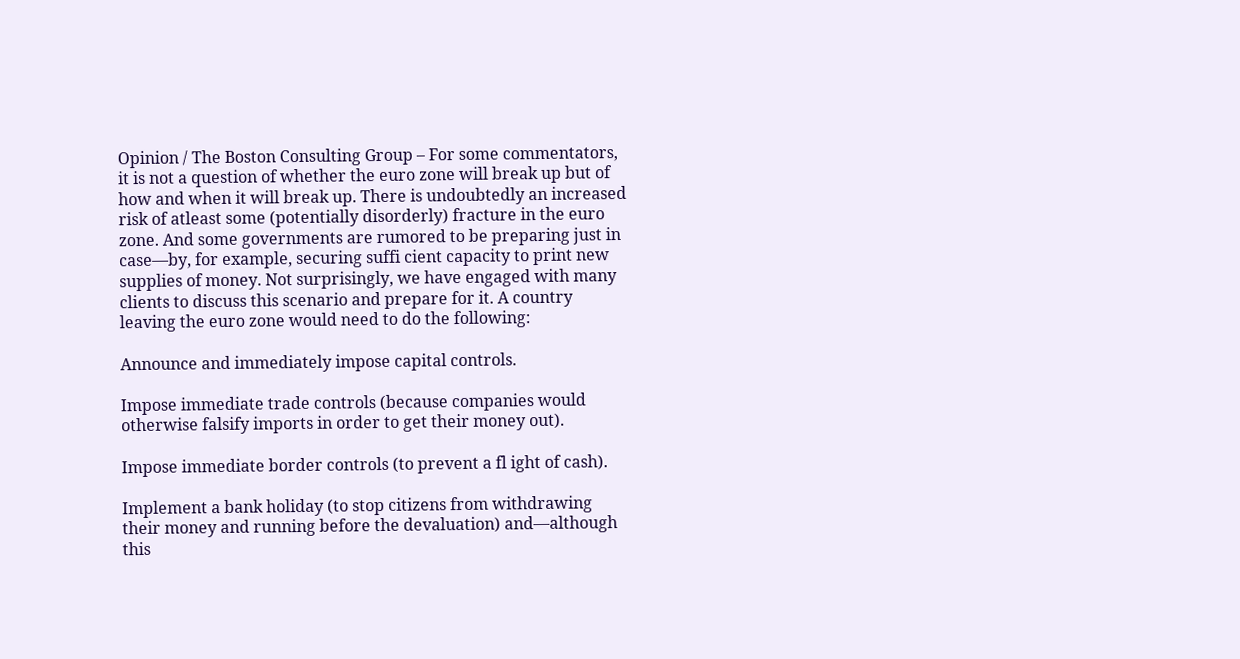Opinion / The Boston Consulting Group – For some commentators, it is not a question of whether the euro zone will break up but of how and when it will break up. There is undoubtedly an increased risk of atleast some (potentially disorderly) fracture in the euro zone. And some governments are rumored to be preparing just in case—by, for example, securing suffi cient capacity to print new supplies of money. Not surprisingly, we have engaged with many clients to discuss this scenario and prepare for it. A country leaving the euro zone would need to do the following:

Announce and immediately impose capital controls.

Impose immediate trade controls (because companies would otherwise falsify imports in order to get their money out).

Impose immediate border controls (to prevent a fl ight of cash).

Implement a bank holiday (to stop citizens from withdrawing their money and running before the devaluation) and—although this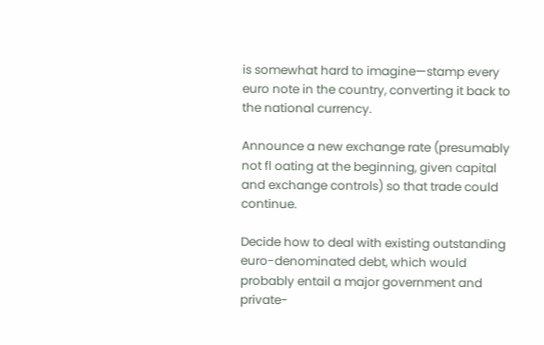is somewhat hard to imagine—stamp every euro note in the country, converting it back to the national currency.

Announce a new exchange rate (presumably not fl oating at the beginning, given capital and exchange controls) so that trade could continue.

Decide how to deal with existing outstanding euro-denominated debt, which would probably entail a major government and private-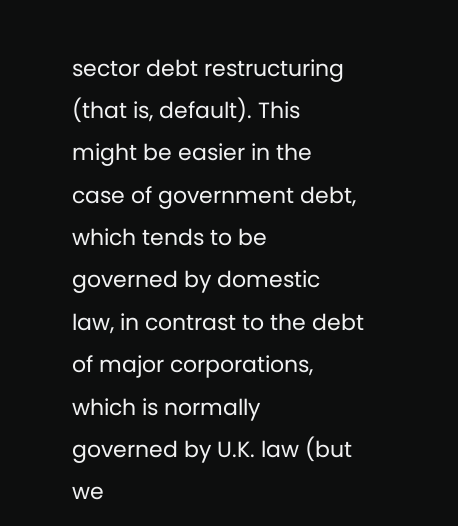sector debt restructuring (that is, default). This might be easier in the case of government debt, which tends to be governed by domestic law, in contrast to the debt of major corporations, which is normally governed by U.K. law (but we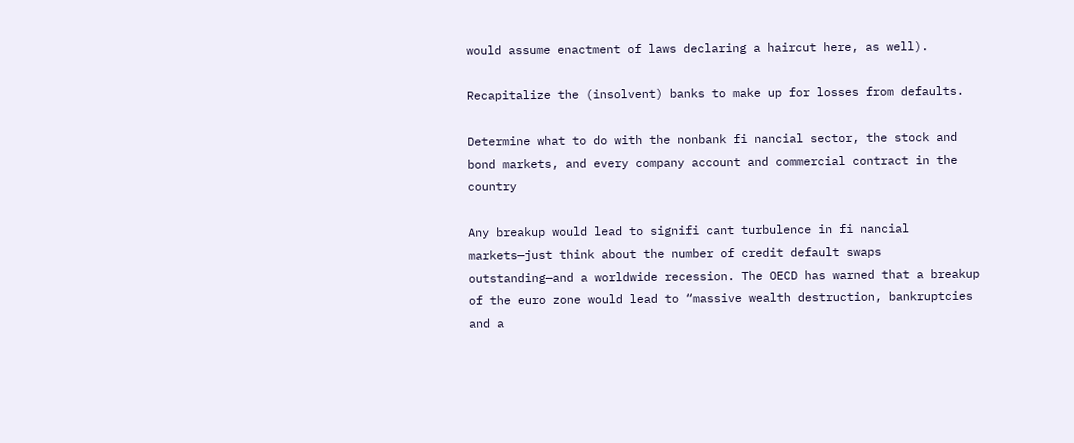would assume enactment of laws declaring a haircut here, as well).

Recapitalize the (insolvent) banks to make up for losses from defaults.

Determine what to do with the nonbank fi nancial sector, the stock and bond markets, and every company account and commercial contract in the country

Any breakup would lead to signifi cant turbulence in fi nancial markets—just think about the number of credit default swaps outstanding—and a worldwide recession. The OECD has warned that a breakup of the euro zone would lead to “massive wealth destruction, bankruptcies and a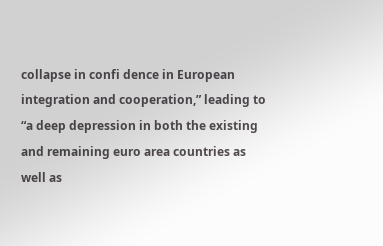collapse in confi dence in European integration and cooperation,” leading to “a deep depression in both the existing and remaining euro area countries as well as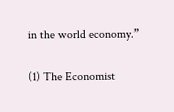in the world economy.”


(1) The Economist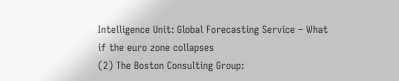Intelligence Unit: Global Forecasting Service – What if the euro zone collapses
(2) The Boston Consulting Group: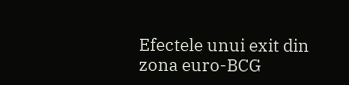Efectele unui exit din zona euro-BCG